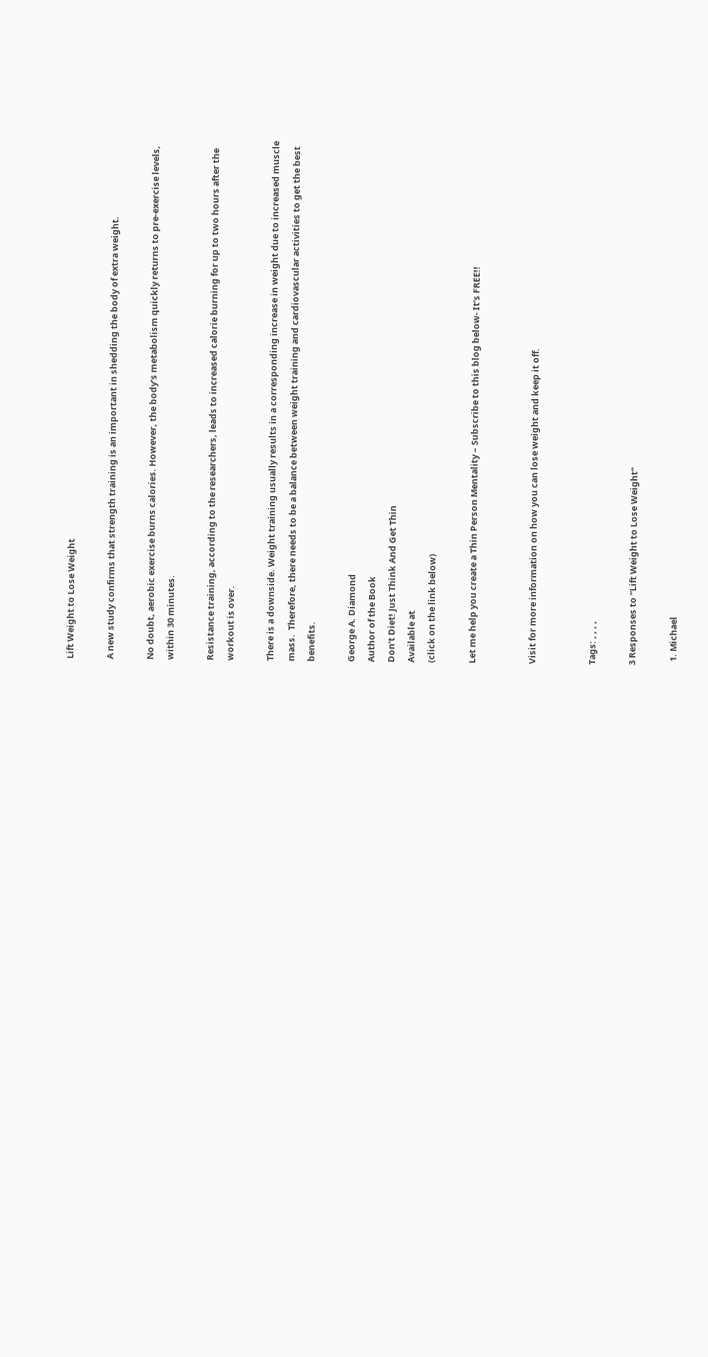Lift Weight to Lose Weight

A new study confirms that strength training is an important in shedding the body of extra weight.

No doubt, aerobic exercise burns calories. However, the body’s metabolism quickly returns to pre-exercise levels, within 30 minutes.

Resistance training, according to the researchers, leads to increased calorie burning for up to two hours after the workout is over.

There is a downside. Weight training usually results in a corresponding increase in weight due to increased muscle mass.  Therefore, there needs to be a balance between weight training and cardiovascular activities to get the best benefits.

George A. Diamond
Author of the Book
Don’t Diet! Just Think And Get Thin
Available at
(click on the link below)

Let me help you create a Thin Person Mentality – Subscribe to this blog below- It’s FREE!!


Visit for more information on how you can lose weight and keep it off.


Tags: , , , ,

3 Responses to “Lift Weight to Lose Weight”

  1. Michael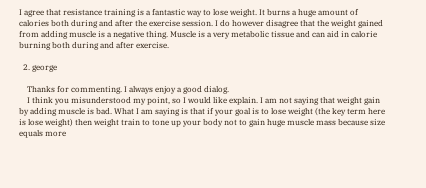I agree that resistance training is a fantastic way to lose weight. It burns a huge amount of calories both during and after the exercise session. I do however disagree that the weight gained from adding muscle is a negative thing. Muscle is a very metabolic tissue and can aid in calorie burning both during and after exercise.

  2. george

    Thanks for commenting. I always enjoy a good dialog.
    I think you misunderstood my point, so I would like explain. I am not saying that weight gain by adding muscle is bad. What I am saying is that if your goal is to lose weight (the key term here is lose weight) then weight train to tone up your body not to gain huge muscle mass because size equals more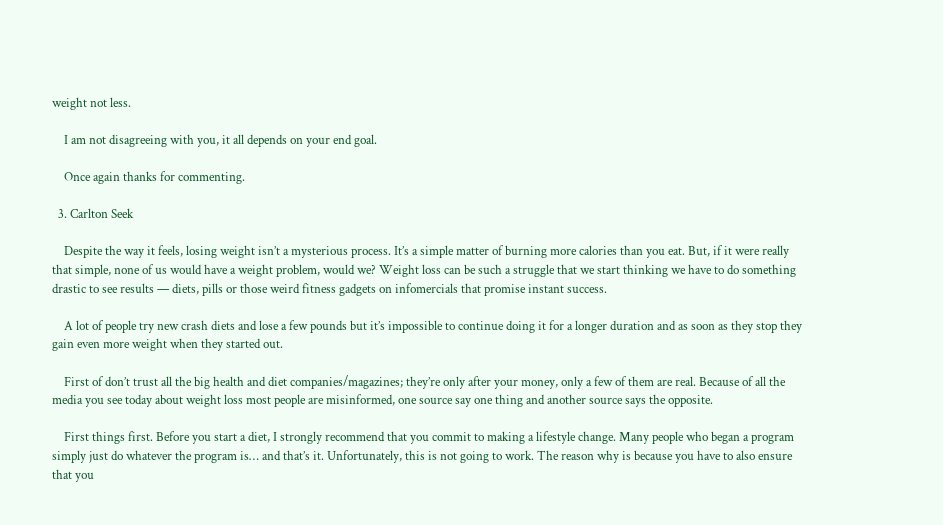weight not less.

    I am not disagreeing with you, it all depends on your end goal.

    Once again thanks for commenting.

  3. Carlton Seek

    Despite the way it feels, losing weight isn’t a mysterious process. It’s a simple matter of burning more calories than you eat. But, if it were really that simple, none of us would have a weight problem, would we? Weight loss can be such a struggle that we start thinking we have to do something drastic to see results — diets, pills or those weird fitness gadgets on infomercials that promise instant success.

    A lot of people try new crash diets and lose a few pounds but it’s impossible to continue doing it for a longer duration and as soon as they stop they gain even more weight when they started out.

    First of don’t trust all the big health and diet companies/magazines; they’re only after your money, only a few of them are real. Because of all the media you see today about weight loss most people are misinformed, one source say one thing and another source says the opposite.

    First things first. Before you start a diet, I strongly recommend that you commit to making a lifestyle change. Many people who began a program simply just do whatever the program is… and that’s it. Unfortunately, this is not going to work. The reason why is because you have to also ensure that you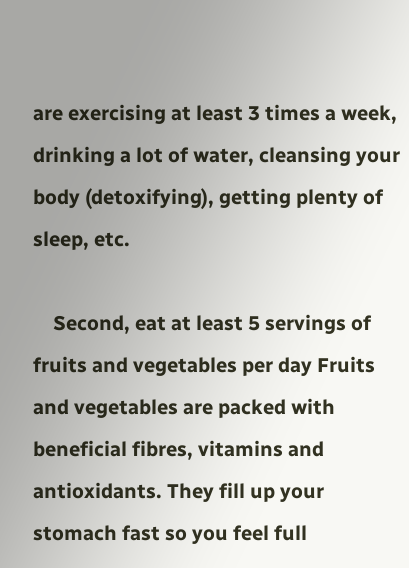are exercising at least 3 times a week, drinking a lot of water, cleansing your body (detoxifying), getting plenty of sleep, etc.

    Second, eat at least 5 servings of fruits and vegetables per day Fruits and vegetables are packed with beneficial fibres, vitamins and antioxidants. They fill up your stomach fast so you feel full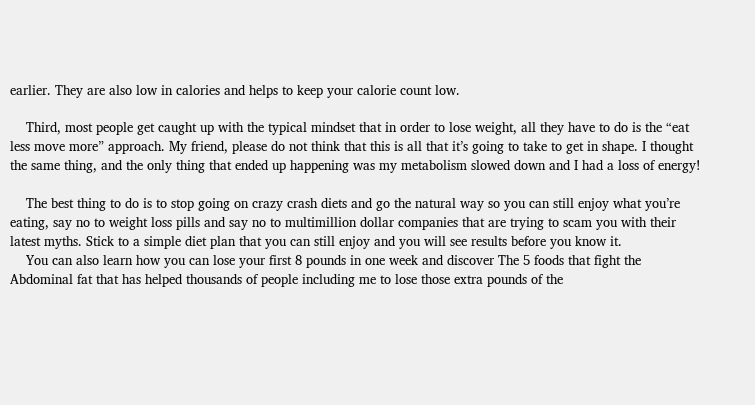earlier. They are also low in calories and helps to keep your calorie count low.

    Third, most people get caught up with the typical mindset that in order to lose weight, all they have to do is the “eat less move more” approach. My friend, please do not think that this is all that it’s going to take to get in shape. I thought the same thing, and the only thing that ended up happening was my metabolism slowed down and I had a loss of energy!

    The best thing to do is to stop going on crazy crash diets and go the natural way so you can still enjoy what you’re eating, say no to weight loss pills and say no to multimillion dollar companies that are trying to scam you with their latest myths. Stick to a simple diet plan that you can still enjoy and you will see results before you know it.
    You can also learn how you can lose your first 8 pounds in one week and discover The 5 foods that fight the Abdominal fat that has helped thousands of people including me to lose those extra pounds of the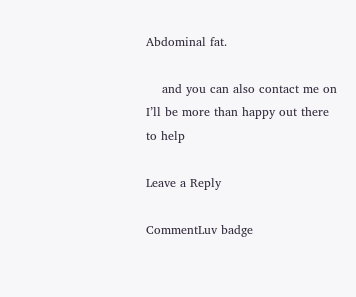Abdominal fat.

    and you can also contact me on I’ll be more than happy out there to help

Leave a Reply

CommentLuv badge